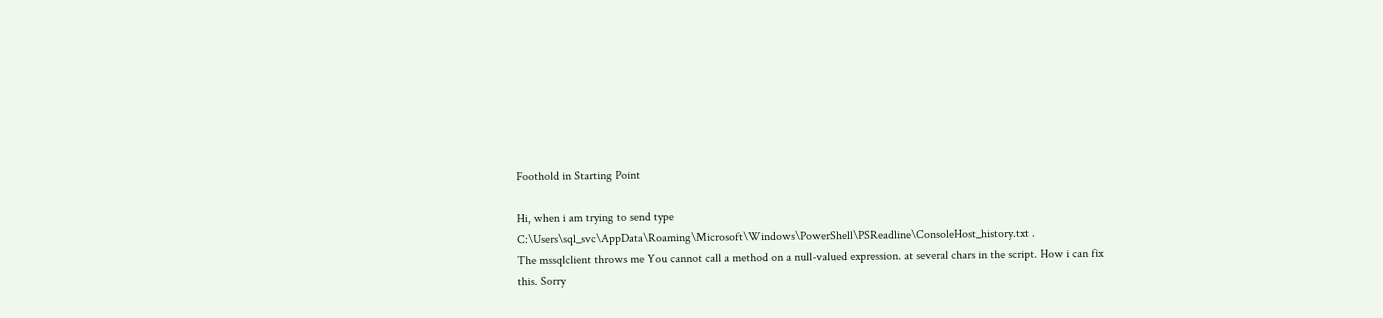Foothold in Starting Point

Hi, when i am trying to send type C:\Users\sql_svc\AppData\Roaming\Microsoft\Windows\PowerShell\PSReadline\ConsoleHost_history.txt .
The mssqlclient throws me You cannot call a method on a null-valued expression. at several chars in the script. How i can fix this. Sorry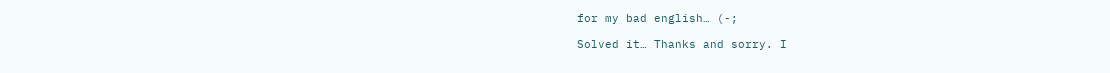for my bad english… (-;

Solved it… Thanks and sorry. I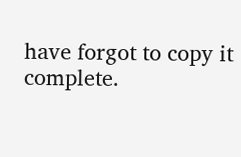have forgot to copy it complete.